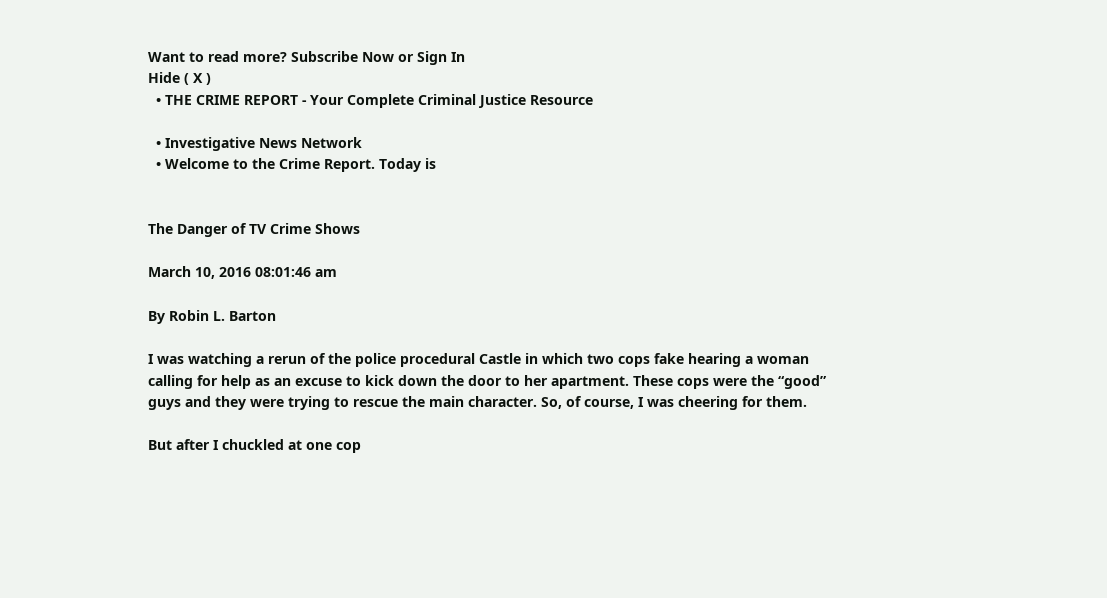Want to read more? Subscribe Now or Sign In
Hide ( X )
  • THE CRIME REPORT - Your Complete Criminal Justice Resource

  • Investigative News Network
  • Welcome to the Crime Report. Today is


The Danger of TV Crime Shows

March 10, 2016 08:01:46 am

By Robin L. Barton

I was watching a rerun of the police procedural Castle in which two cops fake hearing a woman calling for help as an excuse to kick down the door to her apartment. These cops were the “good” guys and they were trying to rescue the main character. So, of course, I was cheering for them.

But after I chuckled at one cop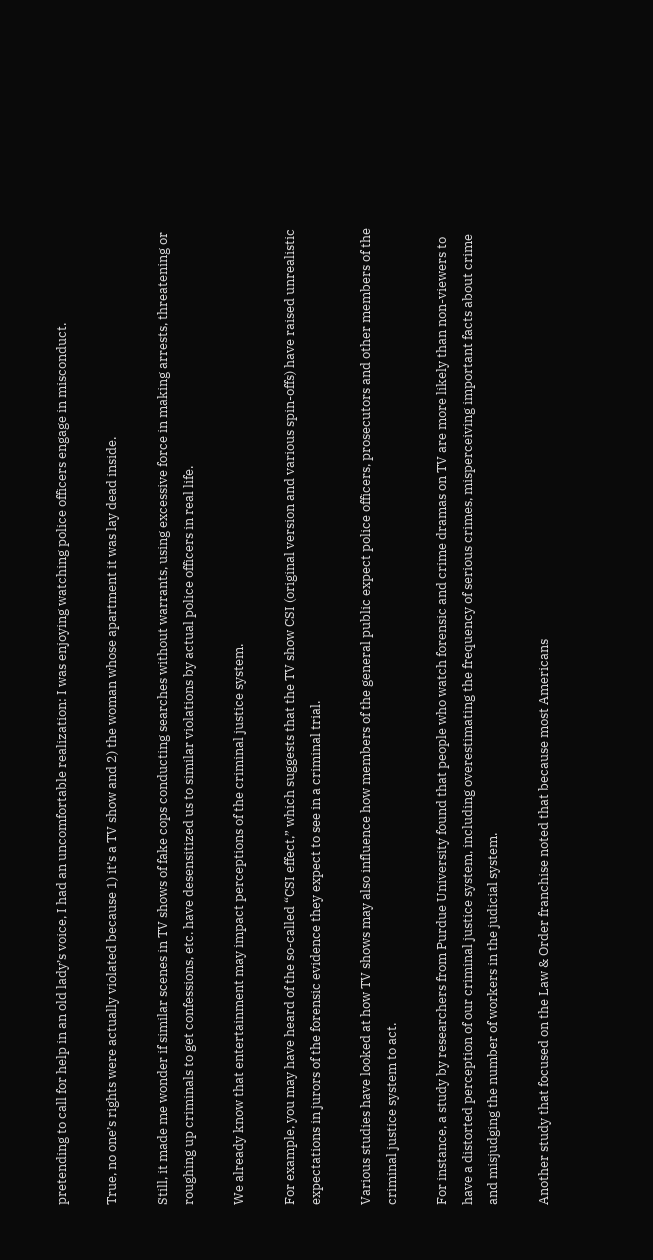pretending to call for help in an old lady’s voice, I had an uncomfortable realization: I was enjoying watching police officers engage in misconduct.

True, no one’s rights were actually violated because 1) it’s a TV show and 2) the woman whose apartment it was lay dead inside.

Still, it made me wonder if similar scenes in TV shows of fake cops conducting searches without warrants, using excessive force in making arrests, threatening or roughing up criminals to get confessions, etc. have desensitized us to similar violations by actual police officers in real life.

We already know that entertainment may impact perceptions of the criminal justice system.

For example, you may have heard of the so-called “CSI effect,” which suggests that the TV show CSI (original version and various spin-offs) have raised unrealistic expectations in jurors of the forensic evidence they expect to see in a criminal trial.

Various studies have looked at how TV shows may also influence how members of the general public expect police officers, prosecutors and other members of the criminal justice system to act.

For instance, a study by researchers from Purdue University found that people who watch forensic and crime dramas on TV are more likely than non-viewers to have a distorted perception of our criminal justice system, including overestimating the frequency of serious crimes, misperceiving important facts about crime and misjudging the number of workers in the judicial system.

Another study that focused on the Law & Order franchise noted that because most Americans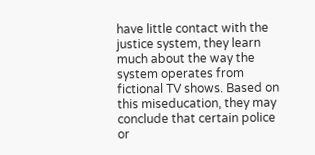have little contact with the justice system, they learn much about the way the system operates from fictional TV shows. Based on this miseducation, they may conclude that certain police or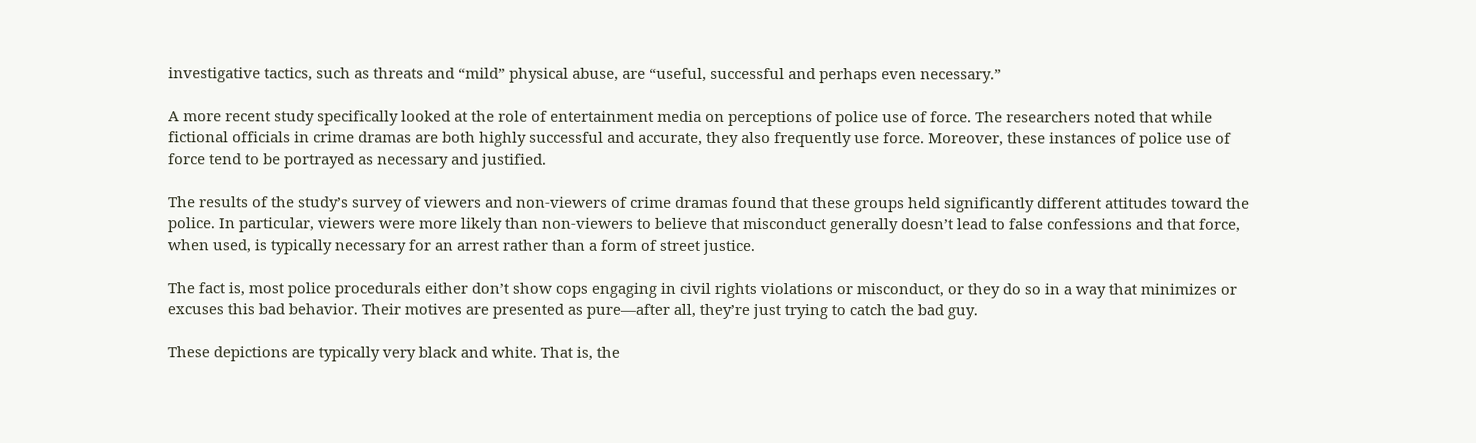investigative tactics, such as threats and “mild” physical abuse, are “useful, successful and perhaps even necessary.”

A more recent study specifically looked at the role of entertainment media on perceptions of police use of force. The researchers noted that while fictional officials in crime dramas are both highly successful and accurate, they also frequently use force. Moreover, these instances of police use of force tend to be portrayed as necessary and justified.

The results of the study’s survey of viewers and non-viewers of crime dramas found that these groups held significantly different attitudes toward the police. In particular, viewers were more likely than non-viewers to believe that misconduct generally doesn’t lead to false confessions and that force, when used, is typically necessary for an arrest rather than a form of street justice.

The fact is, most police procedurals either don’t show cops engaging in civil rights violations or misconduct, or they do so in a way that minimizes or excuses this bad behavior. Their motives are presented as pure—after all, they’re just trying to catch the bad guy.

These depictions are typically very black and white. That is, the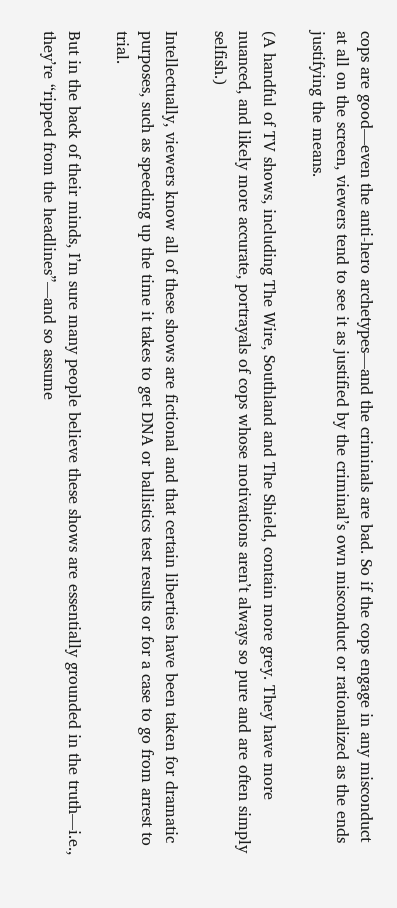cops are good—even the anti-hero archetypes—and the criminals are bad. So if the cops engage in any misconduct at all on the screen, viewers tend to see it as justified by the criminal’s own misconduct or rationalized as the ends justifying the means.

(A handful of TV shows, including The Wire, Southland and The Shield, contain more grey. They have more nuanced, and likely more accurate, portrayals of cops whose motivations aren’t always so pure and are often simply selfish.)

Intellectually, viewers know all of these shows are fictional and that certain liberties have been taken for dramatic purposes, such as speeding up the time it takes to get DNA or ballistics test results or for a case to go from arrest to trial.

But in the back of their minds, I’m sure many people believe these shows are essentially grounded in the truth—i.e., they’re “ripped from the headlines”—and so assume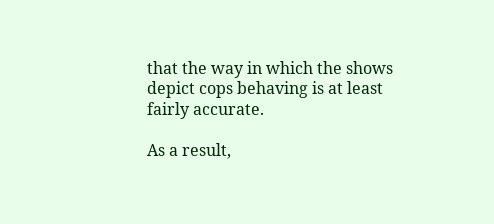that the way in which the shows depict cops behaving is at least fairly accurate.

As a result,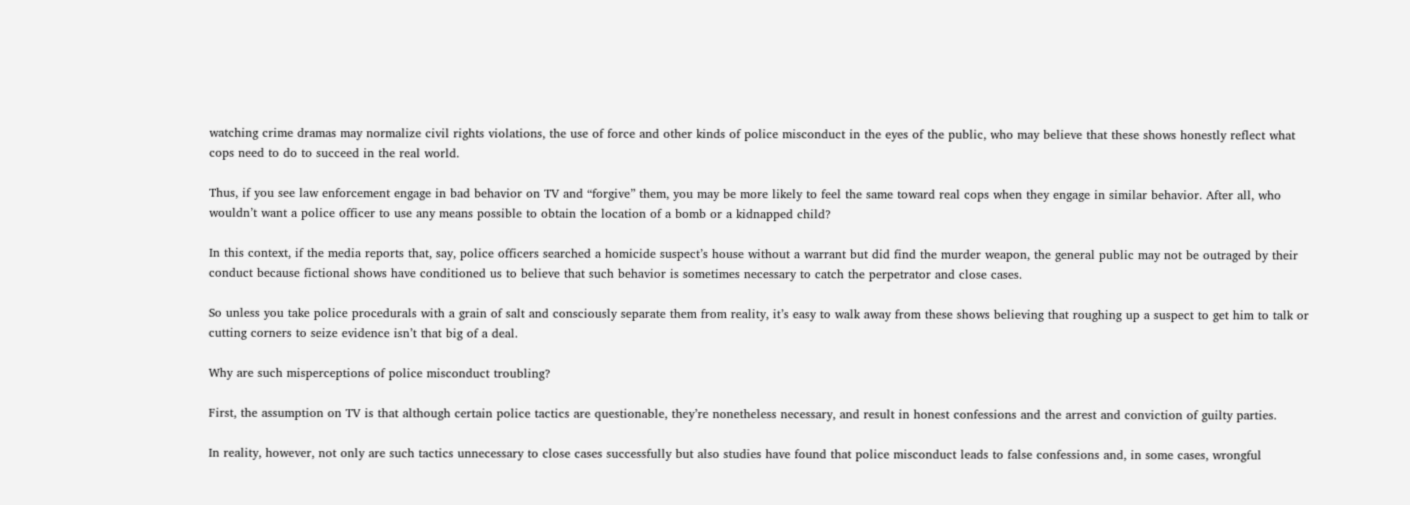watching crime dramas may normalize civil rights violations, the use of force and other kinds of police misconduct in the eyes of the public, who may believe that these shows honestly reflect what cops need to do to succeed in the real world.

Thus, if you see law enforcement engage in bad behavior on TV and “forgive” them, you may be more likely to feel the same toward real cops when they engage in similar behavior. After all, who wouldn’t want a police officer to use any means possible to obtain the location of a bomb or a kidnapped child?

In this context, if the media reports that, say, police officers searched a homicide suspect’s house without a warrant but did find the murder weapon, the general public may not be outraged by their conduct because fictional shows have conditioned us to believe that such behavior is sometimes necessary to catch the perpetrator and close cases.

So unless you take police procedurals with a grain of salt and consciously separate them from reality, it’s easy to walk away from these shows believing that roughing up a suspect to get him to talk or cutting corners to seize evidence isn’t that big of a deal.

Why are such misperceptions of police misconduct troubling?

First, the assumption on TV is that although certain police tactics are questionable, they’re nonetheless necessary, and result in honest confessions and the arrest and conviction of guilty parties.

In reality, however, not only are such tactics unnecessary to close cases successfully but also studies have found that police misconduct leads to false confessions and, in some cases, wrongful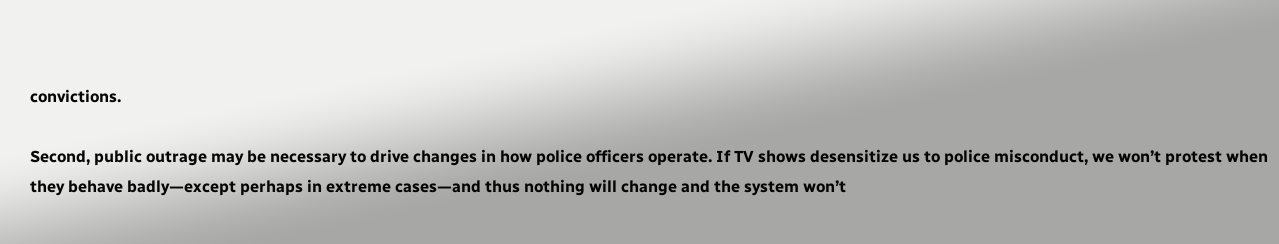convictions.

Second, public outrage may be necessary to drive changes in how police officers operate. If TV shows desensitize us to police misconduct, we won’t protest when they behave badly—except perhaps in extreme cases—and thus nothing will change and the system won’t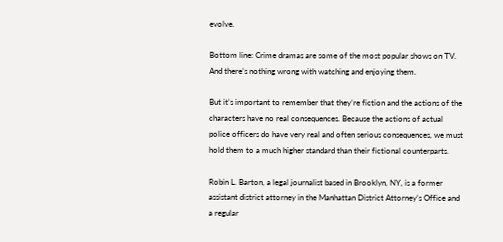evolve.

Bottom line: Crime dramas are some of the most popular shows on TV. And there’s nothing wrong with watching and enjoying them.

But it’s important to remember that they’re fiction and the actions of the characters have no real consequences. Because the actions of actual police officers do have very real and often serious consequences, we must hold them to a much higher standard than their fictional counterparts.

Robin L. Barton, a legal journalist based in Brooklyn, NY, is a former assistant district attorney in the Manhattan District Attorney’s Office and a regular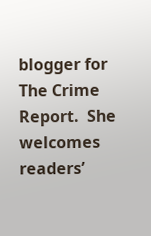blogger for The Crime Report.  She welcomes readers’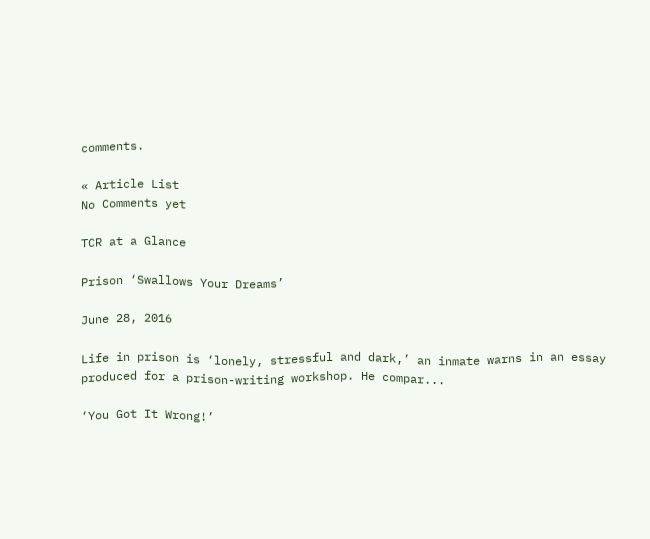comments.

« Article List
No Comments yet

TCR at a Glance

Prison ‘Swallows Your Dreams’

June 28, 2016

Life in prison is ‘lonely, stressful and dark,’ an inmate warns in an essay produced for a prison-writing workshop. He compar...

‘You Got It Wrong!’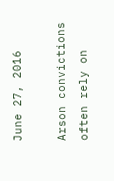June 27, 2016

Arson convictions often rely on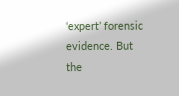‘expert’ forensic evidence. But the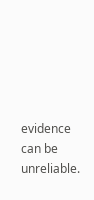evidence can be unreliable.